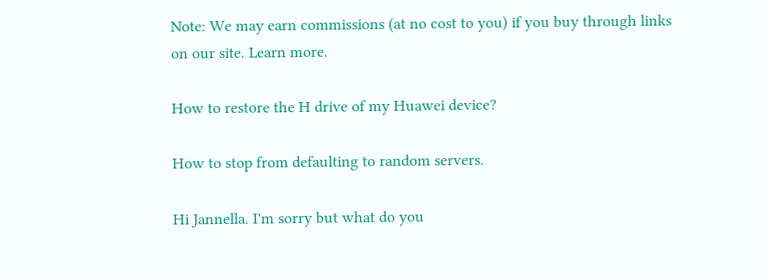Note: We may earn commissions (at no cost to you) if you buy through links on our site. Learn more.

How to restore the H drive of my Huawei device?

How to stop from defaulting to random servers.

Hi Jannella. I'm sorry but what do you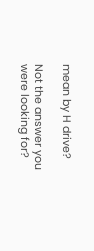mean by H drive?

Not the answer you were looking for?